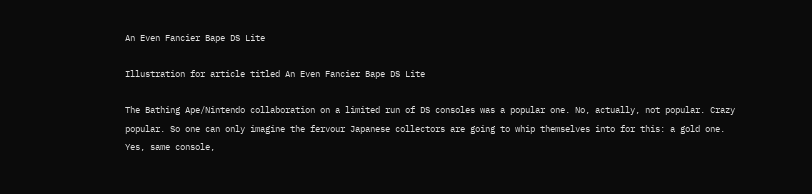An Even Fancier Bape DS Lite

Illustration for article titled An Even Fancier Bape DS Lite

The Bathing Ape/Nintendo collaboration on a limited run of DS consoles was a popular one. No, actually, not popular. Crazy popular. So one can only imagine the fervour Japanese collectors are going to whip themselves into for this: a gold one. Yes, same console,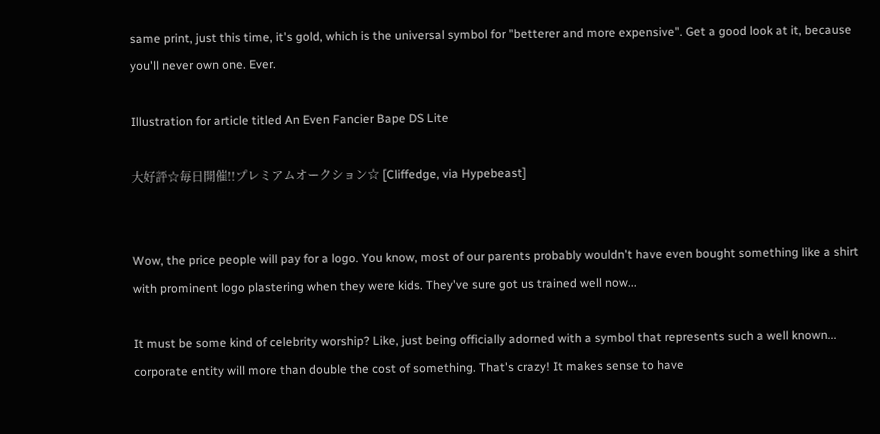same print, just this time, it's gold, which is the universal symbol for "betterer and more expensive". Get a good look at it, because you'll never own one. Ever.

Illustration for article titled An Even Fancier Bape DS Lite

大好評☆毎日開催!!プレミアムオークション☆ [Cliffedge, via Hypebeast]


Wow, the price people will pay for a logo. You know, most of our parents probably wouldn't have even bought something like a shirt with prominent logo plastering when they were kids. They've sure got us trained well now...

It must be some kind of celebrity worship? Like, just being officially adorned with a symbol that represents such a well known... corporate entity will more than double the cost of something. That's crazy! It makes sense to have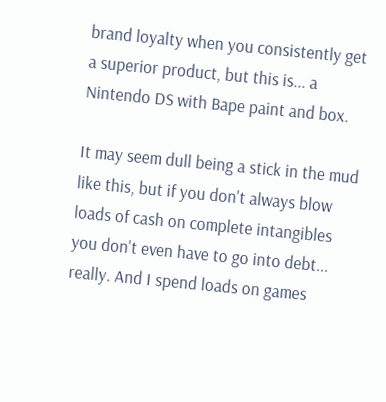brand loyalty when you consistently get a superior product, but this is... a Nintendo DS with Bape paint and box.

It may seem dull being a stick in the mud like this, but if you don't always blow loads of cash on complete intangibles you don't even have to go into debt... really. And I spend loads on games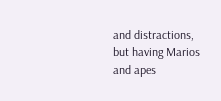and distractions, but having Marios and apes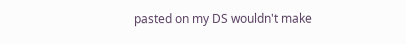pasted on my DS wouldn't make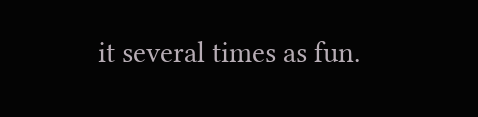it several times as fun.